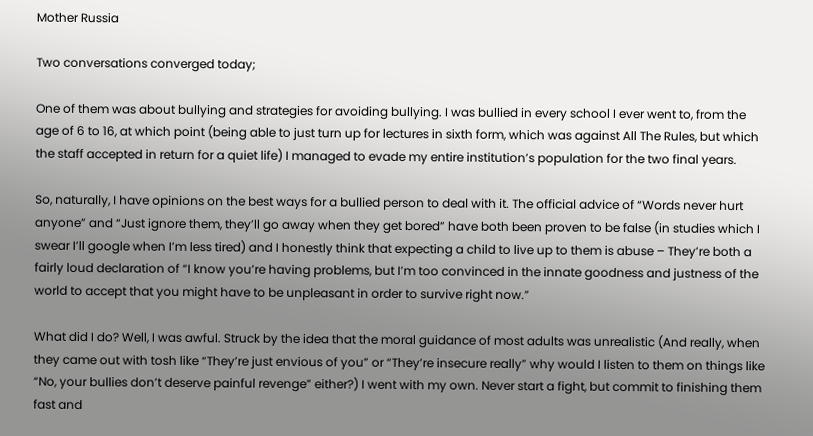Mother Russia

Two conversations converged today;

One of them was about bullying and strategies for avoiding bullying. I was bullied in every school I ever went to, from the age of 6 to 16, at which point (being able to just turn up for lectures in sixth form, which was against All The Rules, but which the staff accepted in return for a quiet life) I managed to evade my entire institution’s population for the two final years.

So, naturally, I have opinions on the best ways for a bullied person to deal with it. The official advice of “Words never hurt anyone” and “Just ignore them, they’ll go away when they get bored” have both been proven to be false (in studies which I swear I’ll google when I’m less tired) and I honestly think that expecting a child to live up to them is abuse – They’re both a fairly loud declaration of “I know you’re having problems, but I’m too convinced in the innate goodness and justness of the world to accept that you might have to be unpleasant in order to survive right now.”

What did I do? Well, I was awful. Struck by the idea that the moral guidance of most adults was unrealistic (And really, when they came out with tosh like “They’re just envious of you” or “They’re insecure really” why would I listen to them on things like “No, your bullies don’t deserve painful revenge” either?) I went with my own. Never start a fight, but commit to finishing them fast and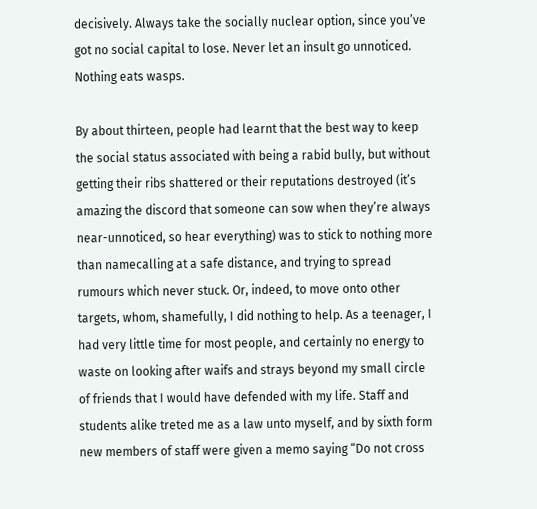decisively. Always take the socially nuclear option, since you’ve got no social capital to lose. Never let an insult go unnoticed. Nothing eats wasps.

By about thirteen, people had learnt that the best way to keep the social status associated with being a rabid bully, but without getting their ribs shattered or their reputations destroyed (it’s amazing the discord that someone can sow when they’re always near-unnoticed, so hear everything) was to stick to nothing more than namecalling at a safe distance, and trying to spread rumours which never stuck. Or, indeed, to move onto other targets, whom, shamefully, I did nothing to help. As a teenager, I had very little time for most people, and certainly no energy to waste on looking after waifs and strays beyond my small circle of friends that I would have defended with my life. Staff and students alike treted me as a law unto myself, and by sixth form new members of staff were given a memo saying “Do not cross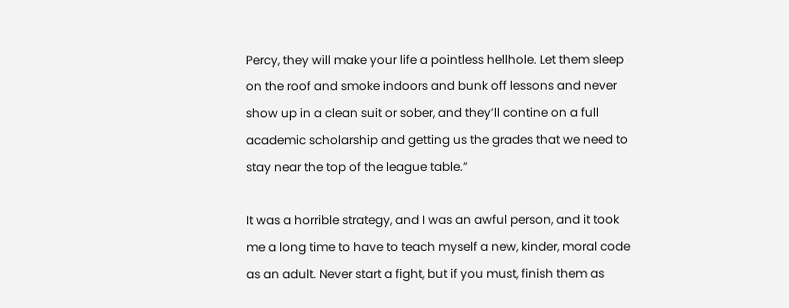Percy, they will make your life a pointless hellhole. Let them sleep on the roof and smoke indoors and bunk off lessons and never show up in a clean suit or sober, and they’ll contine on a full academic scholarship and getting us the grades that we need to stay near the top of the league table.”

It was a horrible strategy, and I was an awful person, and it took me a long time to have to teach myself a new, kinder, moral code as an adult. Never start a fight, but if you must, finish them as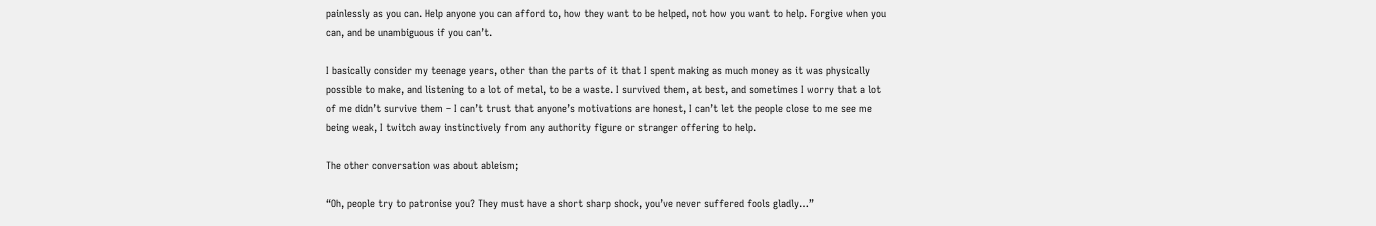painlessly as you can. Help anyone you can afford to, how they want to be helped, not how you want to help. Forgive when you can, and be unambiguous if you can’t.

I basically consider my teenage years, other than the parts of it that I spent making as much money as it was physically possible to make, and listening to a lot of metal, to be a waste. I survived them, at best, and sometimes I worry that a lot of me didn’t survive them – I can’t trust that anyone’s motivations are honest, I can’t let the people close to me see me being weak, I twitch away instinctively from any authority figure or stranger offering to help.

The other conversation was about ableism;

“Oh, people try to patronise you? They must have a short sharp shock, you’ve never suffered fools gladly…”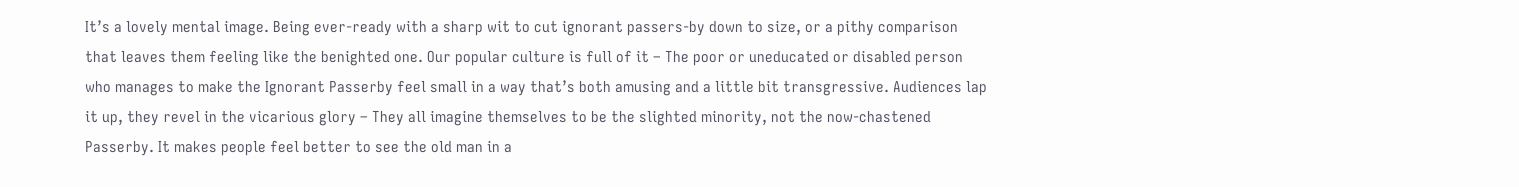It’s a lovely mental image. Being ever-ready with a sharp wit to cut ignorant passers-by down to size, or a pithy comparison that leaves them feeling like the benighted one. Our popular culture is full of it – The poor or uneducated or disabled person who manages to make the Ignorant Passerby feel small in a way that’s both amusing and a little bit transgressive. Audiences lap it up, they revel in the vicarious glory – They all imagine themselves to be the slighted minority, not the now-chastened Passerby. It makes people feel better to see the old man in a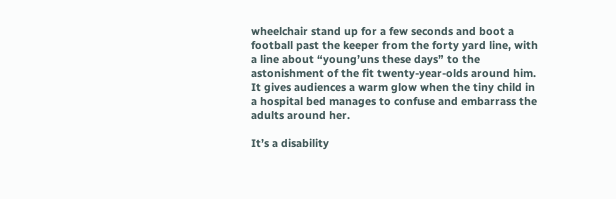wheelchair stand up for a few seconds and boot a football past the keeper from the forty yard line, with a line about “young’uns these days” to the astonishment of the fit twenty-year-olds around him. It gives audiences a warm glow when the tiny child in a hospital bed manages to confuse and embarrass the adults around her.

It’s a disability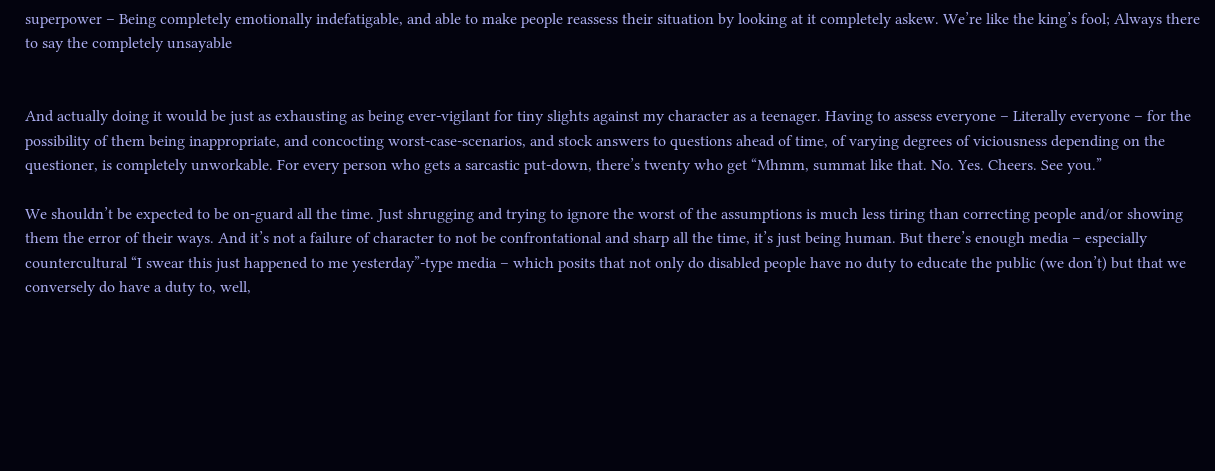superpower – Being completely emotionally indefatigable, and able to make people reassess their situation by looking at it completely askew. We’re like the king’s fool; Always there to say the completely unsayable


And actually doing it would be just as exhausting as being ever-vigilant for tiny slights against my character as a teenager. Having to assess everyone – Literally everyone – for the possibility of them being inappropriate, and concocting worst-case-scenarios, and stock answers to questions ahead of time, of varying degrees of viciousness depending on the questioner, is completely unworkable. For every person who gets a sarcastic put-down, there’s twenty who get “Mhmm, summat like that. No. Yes. Cheers. See you.”

We shouldn’t be expected to be on-guard all the time. Just shrugging and trying to ignore the worst of the assumptions is much less tiring than correcting people and/or showing them the error of their ways. And it’s not a failure of character to not be confrontational and sharp all the time, it’s just being human. But there’s enough media – especially countercultural “I swear this just happened to me yesterday”-type media – which posits that not only do disabled people have no duty to educate the public (we don’t) but that we conversely do have a duty to, well,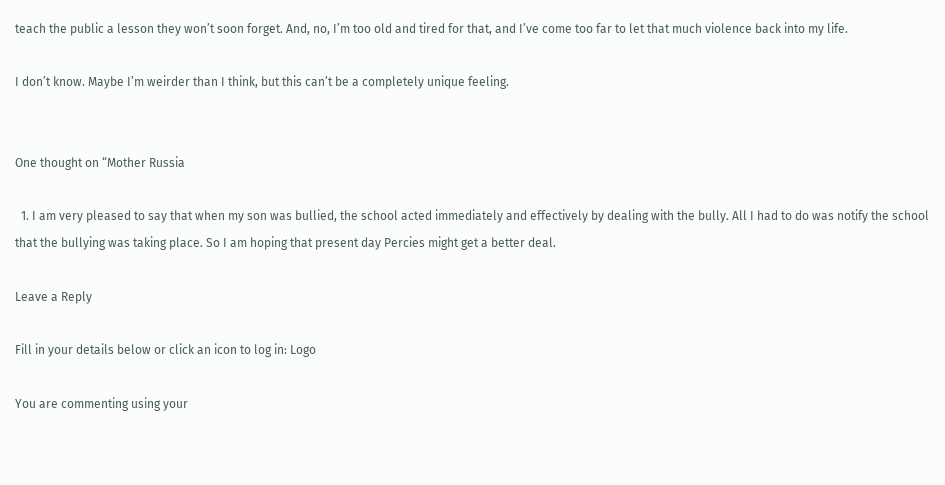teach the public a lesson they won’t soon forget. And, no, I’m too old and tired for that, and I’ve come too far to let that much violence back into my life.

I don’t know. Maybe I’m weirder than I think, but this can’t be a completely unique feeling.


One thought on “Mother Russia

  1. I am very pleased to say that when my son was bullied, the school acted immediately and effectively by dealing with the bully. All I had to do was notify the school that the bullying was taking place. So I am hoping that present day Percies might get a better deal.

Leave a Reply

Fill in your details below or click an icon to log in: Logo

You are commenting using your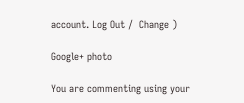account. Log Out /  Change )

Google+ photo

You are commenting using your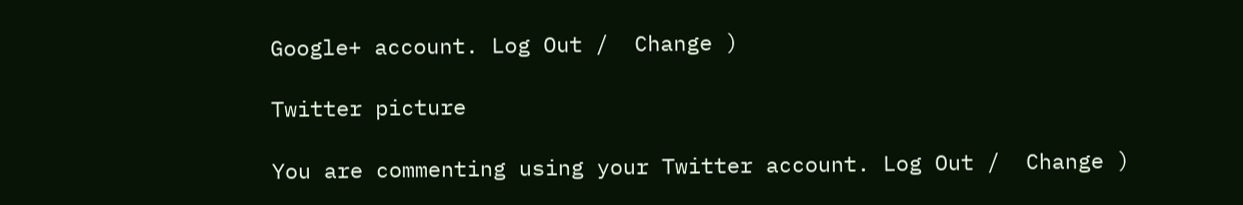Google+ account. Log Out /  Change )

Twitter picture

You are commenting using your Twitter account. Log Out /  Change )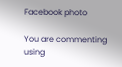Facebook photo

You are commenting using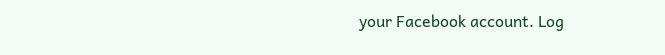your Facebook account. Log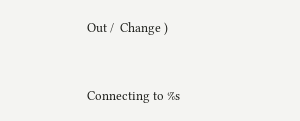Out /  Change )


Connecting to %s